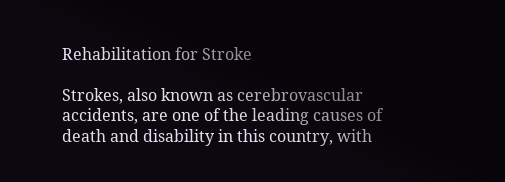Rehabilitation for Stroke

Strokes, also known as cerebrovascular accidents, are one of the leading causes of death and disability in this country, with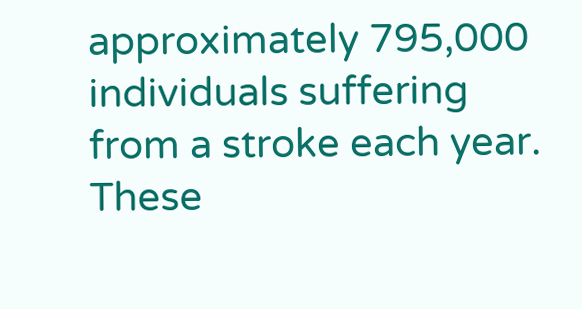approximately 795,000 individuals suffering from a stroke each year.  These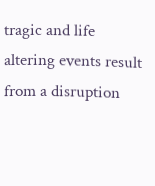tragic and life altering events result from a disruption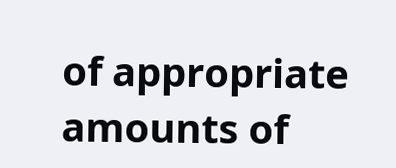of appropriate amounts of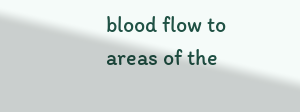blood flow to areas of the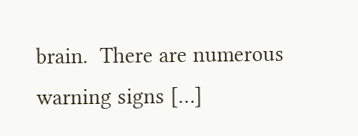brain.  There are numerous warning signs […]